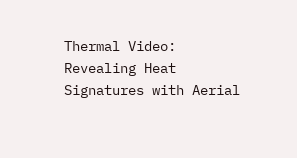Thermal Video: Revealing Heat Signatures with Aerial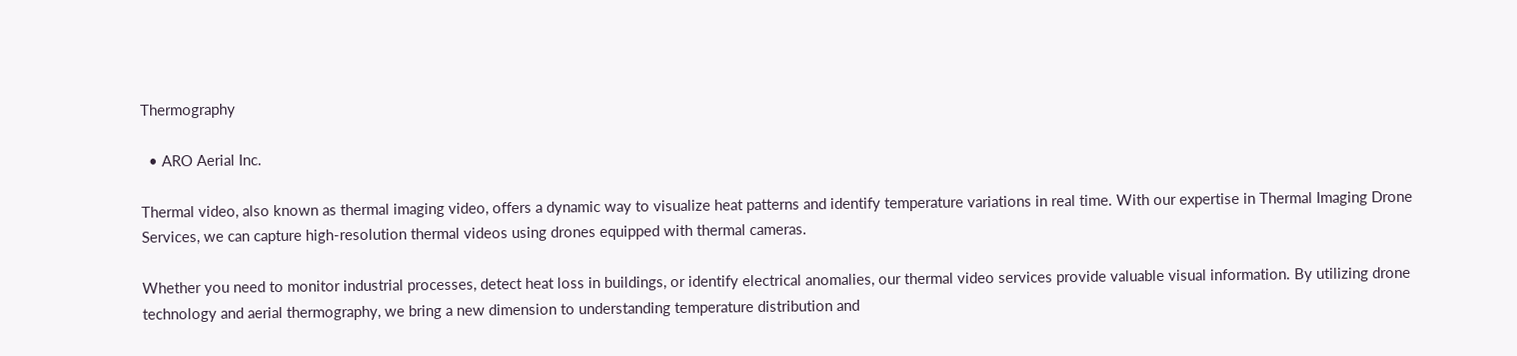Thermography

  • ARO Aerial Inc.

Thermal video, also known as thermal imaging video, offers a dynamic way to visualize heat patterns and identify temperature variations in real time. With our expertise in Thermal Imaging Drone Services, we can capture high-resolution thermal videos using drones equipped with thermal cameras.

Whether you need to monitor industrial processes, detect heat loss in buildings, or identify electrical anomalies, our thermal video services provide valuable visual information. By utilizing drone technology and aerial thermography, we bring a new dimension to understanding temperature distribution and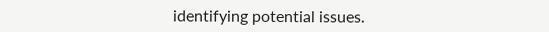identifying potential issues.